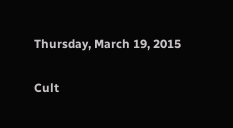Thursday, March 19, 2015

Cult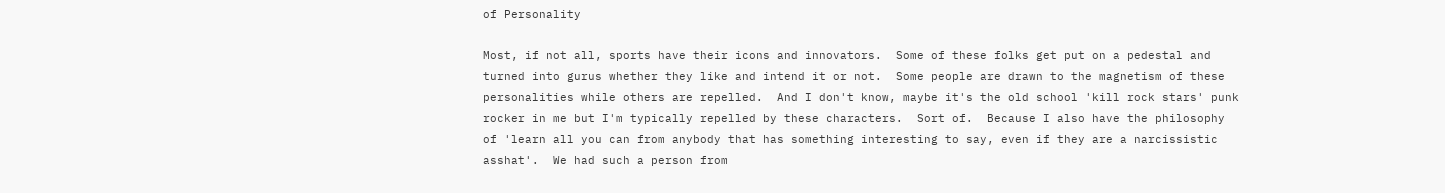of Personality

Most, if not all, sports have their icons and innovators.  Some of these folks get put on a pedestal and turned into gurus whether they like and intend it or not.  Some people are drawn to the magnetism of these personalities while others are repelled.  And I don't know, maybe it's the old school 'kill rock stars' punk rocker in me but I'm typically repelled by these characters.  Sort of.  Because I also have the philosophy of 'learn all you can from anybody that has something interesting to say, even if they are a narcissistic asshat'.  We had such a person from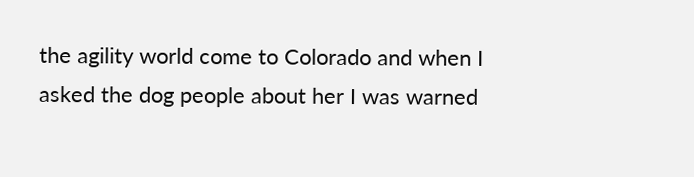the agility world come to Colorado and when I asked the dog people about her I was warned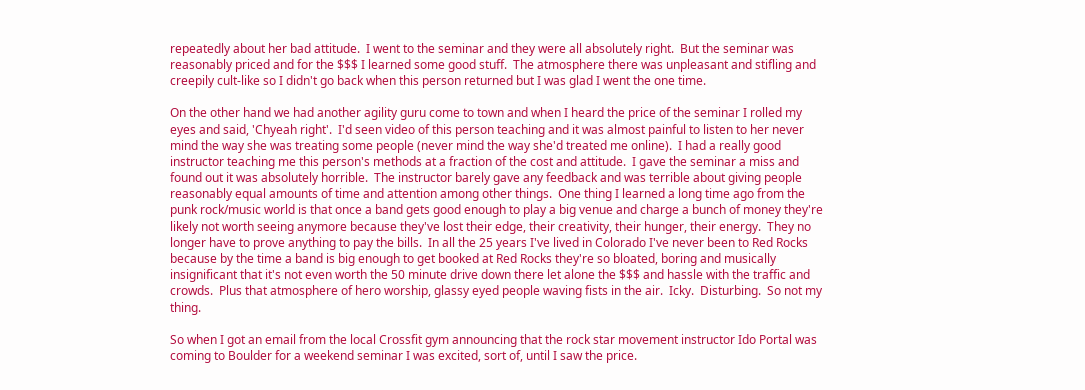repeatedly about her bad attitude.  I went to the seminar and they were all absolutely right.  But the seminar was reasonably priced and for the $$$ I learned some good stuff.  The atmosphere there was unpleasant and stifling and creepily cult-like so I didn't go back when this person returned but I was glad I went the one time.

On the other hand we had another agility guru come to town and when I heard the price of the seminar I rolled my eyes and said, 'Chyeah right'.  I'd seen video of this person teaching and it was almost painful to listen to her never mind the way she was treating some people (never mind the way she'd treated me online).  I had a really good instructor teaching me this person's methods at a fraction of the cost and attitude.  I gave the seminar a miss and found out it was absolutely horrible.  The instructor barely gave any feedback and was terrible about giving people reasonably equal amounts of time and attention among other things.  One thing I learned a long time ago from the punk rock/music world is that once a band gets good enough to play a big venue and charge a bunch of money they're likely not worth seeing anymore because they've lost their edge, their creativity, their hunger, their energy.  They no longer have to prove anything to pay the bills.  In all the 25 years I've lived in Colorado I've never been to Red Rocks because by the time a band is big enough to get booked at Red Rocks they're so bloated, boring and musically insignificant that it's not even worth the 50 minute drive down there let alone the $$$ and hassle with the traffic and crowds.  Plus that atmosphere of hero worship, glassy eyed people waving fists in the air.  Icky.  Disturbing.  So not my thing.

So when I got an email from the local Crossfit gym announcing that the rock star movement instructor Ido Portal was coming to Boulder for a weekend seminar I was excited, sort of, until I saw the price.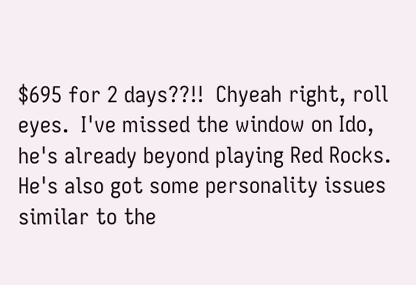$695 for 2 days??!!  Chyeah right, roll eyes.  I've missed the window on Ido, he's already beyond playing Red Rocks.  He's also got some personality issues similar to the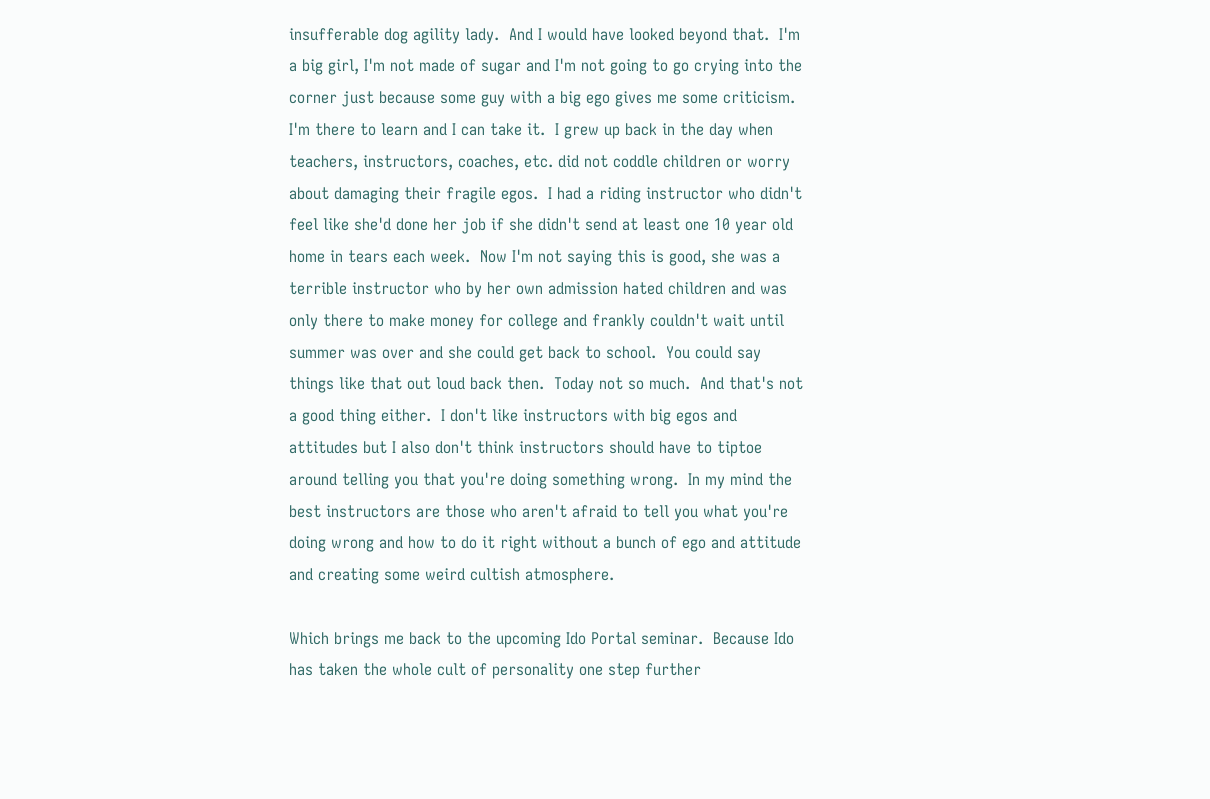insufferable dog agility lady.  And I would have looked beyond that.  I'm a big girl, I'm not made of sugar and I'm not going to go crying into the corner just because some guy with a big ego gives me some criticism.  I'm there to learn and I can take it.  I grew up back in the day when teachers, instructors, coaches, etc. did not coddle children or worry about damaging their fragile egos.  I had a riding instructor who didn't feel like she'd done her job if she didn't send at least one 10 year old home in tears each week.  Now I'm not saying this is good, she was a terrible instructor who by her own admission hated children and was only there to make money for college and frankly couldn't wait until summer was over and she could get back to school.  You could say things like that out loud back then.  Today not so much.  And that's not a good thing either.  I don't like instructors with big egos and attitudes but I also don't think instructors should have to tiptoe around telling you that you're doing something wrong.  In my mind the best instructors are those who aren't afraid to tell you what you're doing wrong and how to do it right without a bunch of ego and attitude and creating some weird cultish atmosphere.

Which brings me back to the upcoming Ido Portal seminar.  Because Ido has taken the whole cult of personality one step further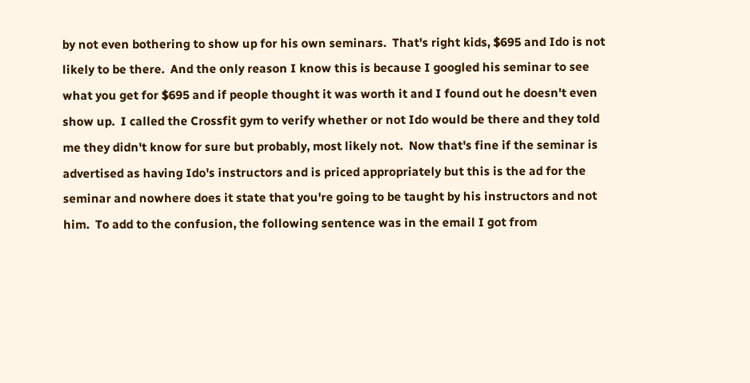by not even bothering to show up for his own seminars.  That's right kids, $695 and Ido is not likely to be there.  And the only reason I know this is because I googled his seminar to see what you get for $695 and if people thought it was worth it and I found out he doesn't even show up.  I called the Crossfit gym to verify whether or not Ido would be there and they told me they didn't know for sure but probably, most likely not.  Now that's fine if the seminar is advertised as having Ido's instructors and is priced appropriately but this is the ad for the seminar and nowhere does it state that you're going to be taught by his instructors and not him.  To add to the confusion, the following sentence was in the email I got from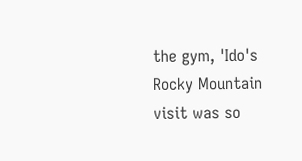the gym, 'Ido's Rocky Mountain visit was so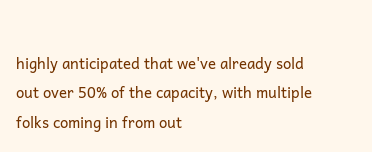highly anticipated that we've already sold out over 50% of the capacity, with multiple folks coming in from out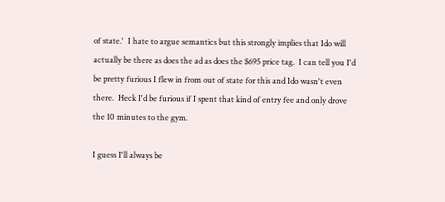of state.'  I hate to argue semantics but this strongly implies that Ido will actually be there as does the ad as does the $695 price tag.  I can tell you I'd be pretty furious I flew in from out of state for this and Ido wasn't even there.  Heck I'd be furious if I spent that kind of entry fee and only drove the 10 minutes to the gym.

I guess I'll always be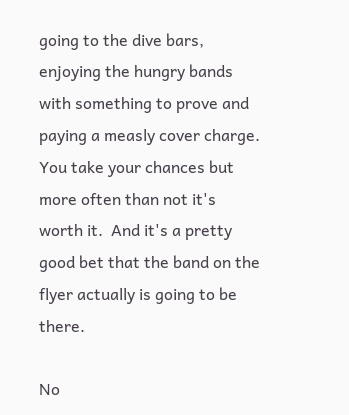going to the dive bars, enjoying the hungry bands with something to prove and paying a measly cover charge.  You take your chances but more often than not it's worth it.  And it's a pretty good bet that the band on the flyer actually is going to be there.

No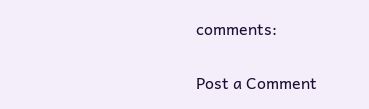comments:

Post a Comment